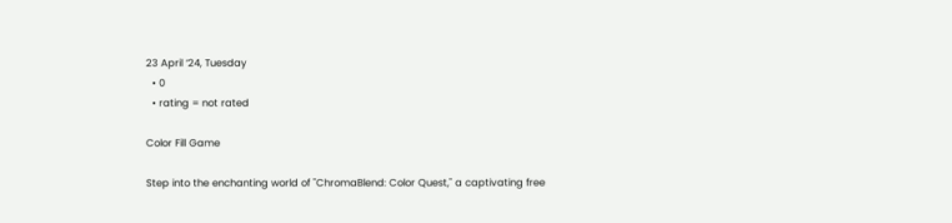23 April ‘24, Tuesday
  • 0
  • rating = not rated

Color Fill Game

Step into the enchanting world of "ChromaBlend: Color Quest," a captivating free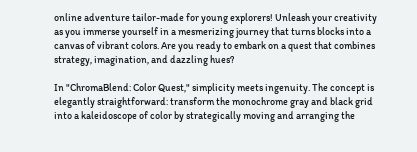online adventure tailor-made for young explorers! Unleash your creativity as you immerse yourself in a mesmerizing journey that turns blocks into a canvas of vibrant colors. Are you ready to embark on a quest that combines strategy, imagination, and dazzling hues?

In "ChromaBlend: Color Quest," simplicity meets ingenuity. The concept is elegantly straightforward: transform the monochrome gray and black grid into a kaleidoscope of color by strategically moving and arranging the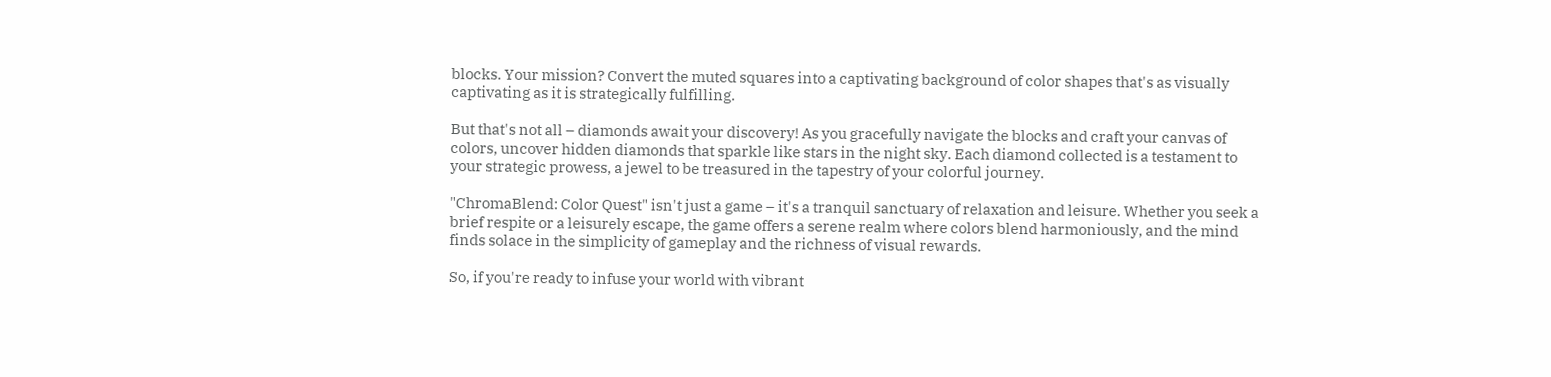blocks. Your mission? Convert the muted squares into a captivating background of color shapes that's as visually captivating as it is strategically fulfilling.

But that's not all – diamonds await your discovery! As you gracefully navigate the blocks and craft your canvas of colors, uncover hidden diamonds that sparkle like stars in the night sky. Each diamond collected is a testament to your strategic prowess, a jewel to be treasured in the tapestry of your colorful journey.

"ChromaBlend: Color Quest" isn't just a game – it's a tranquil sanctuary of relaxation and leisure. Whether you seek a brief respite or a leisurely escape, the game offers a serene realm where colors blend harmoniously, and the mind finds solace in the simplicity of gameplay and the richness of visual rewards.

So, if you're ready to infuse your world with vibrant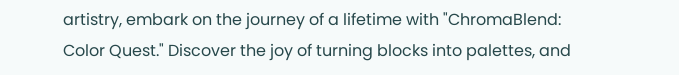artistry, embark on the journey of a lifetime with "ChromaBlend: Color Quest." Discover the joy of turning blocks into palettes, and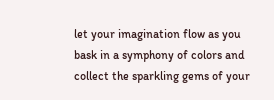let your imagination flow as you bask in a symphony of colors and collect the sparkling gems of your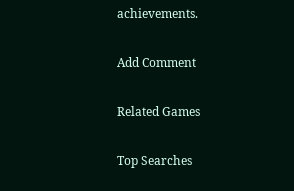achievements.

Add Comment

Related Games

Top Searches